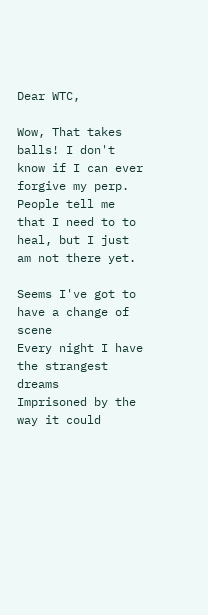Dear WTC,

Wow, That takes balls! I don't know if I can ever forgive my perp. People tell me that I need to to heal, but I just am not there yet.

Seems I've got to have a change of scene
Every night I have the strangest dreams
Imprisoned by the way it could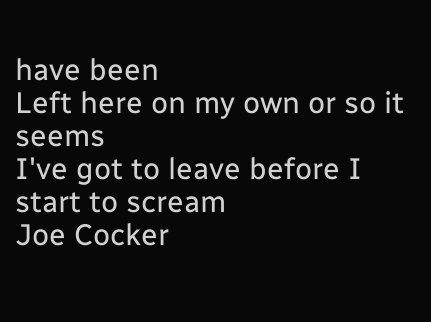have been
Left here on my own or so it seems
I've got to leave before I start to scream
Joe Cocker